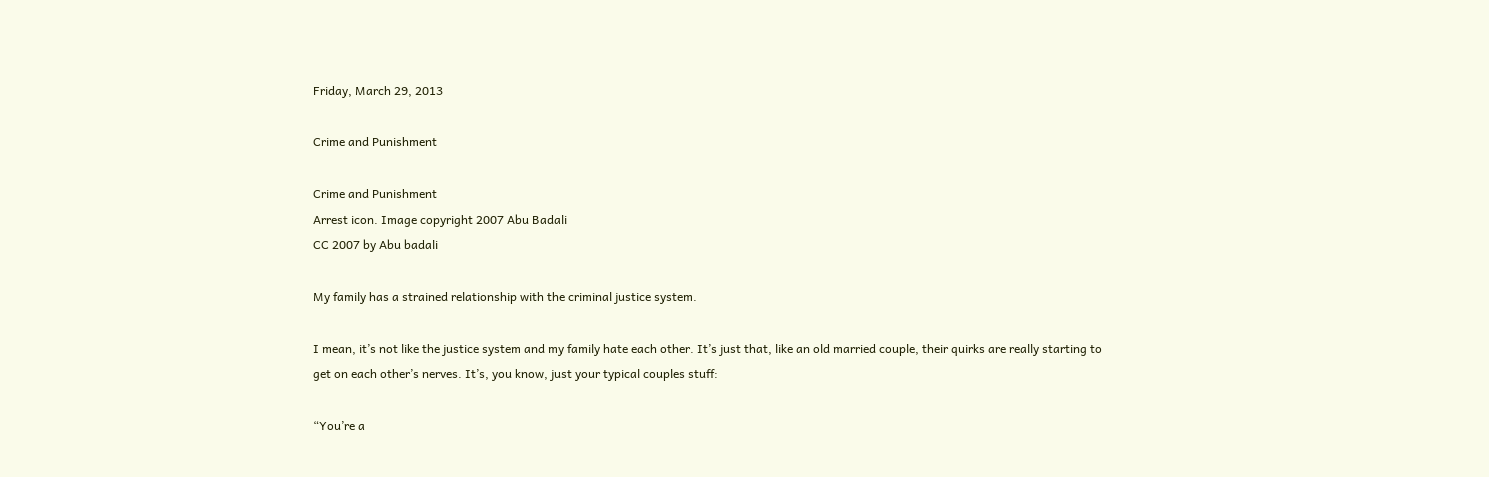Friday, March 29, 2013

Crime and Punishment

Crime and Punishment
Arrest icon. Image copyright 2007 Abu Badali
CC 2007 by Abu badali

My family has a strained relationship with the criminal justice system.

I mean, it’s not like the justice system and my family hate each other. It’s just that, like an old married couple, their quirks are really starting to get on each other’s nerves. It’s, you know, just your typical couples stuff:

“You’re a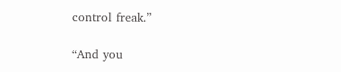control freak.”

“And you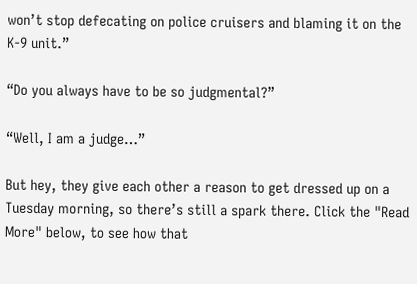won’t stop defecating on police cruisers and blaming it on the K-9 unit.”

“Do you always have to be so judgmental?”

“Well, I am a judge…”

But hey, they give each other a reason to get dressed up on a Tuesday morning, so there’s still a spark there. Click the "Read More" below, to see how that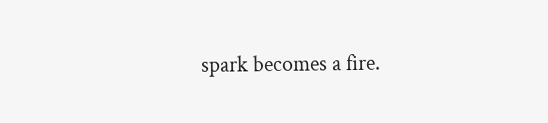spark becomes a fire.